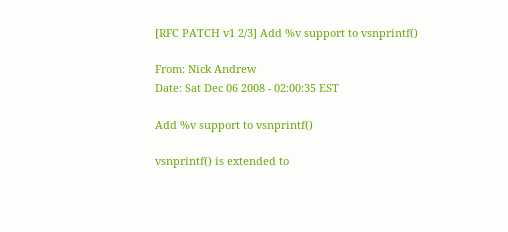[RFC PATCH v1 2/3] Add %v support to vsnprintf()

From: Nick Andrew
Date: Sat Dec 06 2008 - 02:00:35 EST

Add %v support to vsnprintf()

vsnprintf() is extended to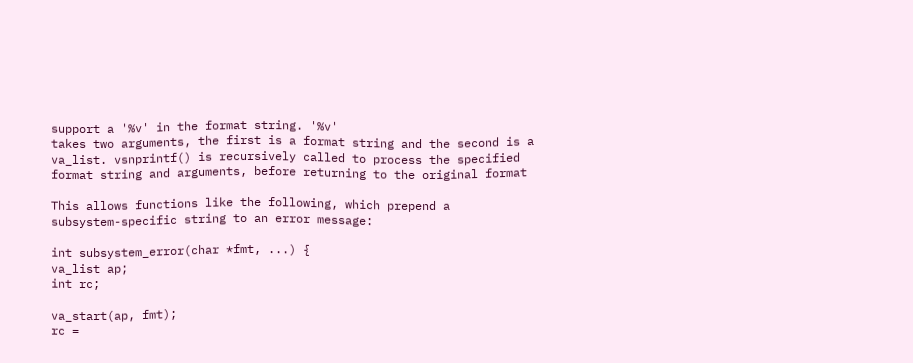support a '%v' in the format string. '%v'
takes two arguments, the first is a format string and the second is a
va_list. vsnprintf() is recursively called to process the specified
format string and arguments, before returning to the original format

This allows functions like the following, which prepend a
subsystem-specific string to an error message:

int subsystem_error(char *fmt, ...) {
va_list ap;
int rc;

va_start(ap, fmt);
rc =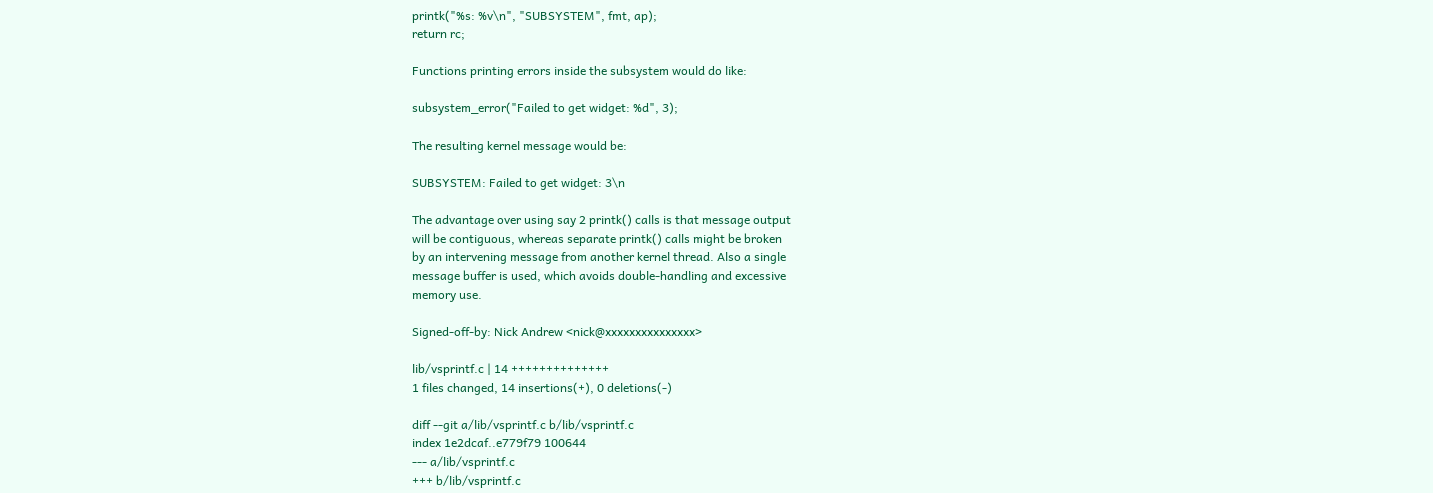printk("%s: %v\n", "SUBSYSTEM", fmt, ap);
return rc;

Functions printing errors inside the subsystem would do like:

subsystem_error("Failed to get widget: %d", 3);

The resulting kernel message would be:

SUBSYSTEM: Failed to get widget: 3\n

The advantage over using say 2 printk() calls is that message output
will be contiguous, whereas separate printk() calls might be broken
by an intervening message from another kernel thread. Also a single
message buffer is used, which avoids double-handling and excessive
memory use.

Signed-off-by: Nick Andrew <nick@xxxxxxxxxxxxxxx>

lib/vsprintf.c | 14 ++++++++++++++
1 files changed, 14 insertions(+), 0 deletions(-)

diff --git a/lib/vsprintf.c b/lib/vsprintf.c
index 1e2dcaf..e779f79 100644
--- a/lib/vsprintf.c
+++ b/lib/vsprintf.c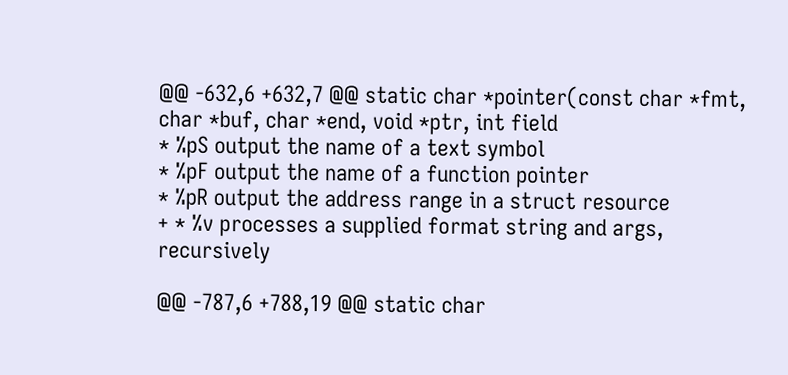@@ -632,6 +632,7 @@ static char *pointer(const char *fmt, char *buf, char *end, void *ptr, int field
* %pS output the name of a text symbol
* %pF output the name of a function pointer
* %pR output the address range in a struct resource
+ * %v processes a supplied format string and args, recursively

@@ -787,6 +788,19 @@ static char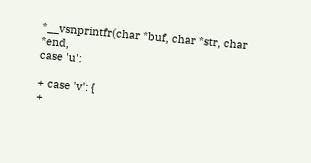*__vsnprintfr(char *buf, char *str, char *end,
case 'u':

+ case 'v': {
+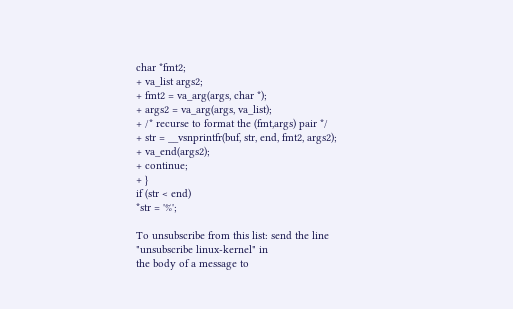char *fmt2;
+ va_list args2;
+ fmt2 = va_arg(args, char *);
+ args2 = va_arg(args, va_list);
+ /* recurse to format the (fmt,args) pair */
+ str = __vsnprintfr(buf, str, end, fmt2, args2);
+ va_end(args2);
+ continue;
+ }
if (str < end)
*str = '%';

To unsubscribe from this list: send the line "unsubscribe linux-kernel" in
the body of a message to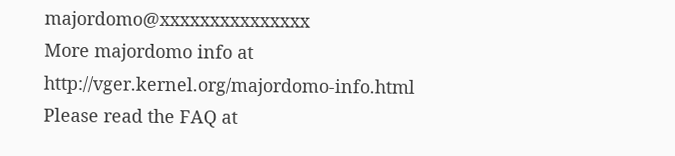majordomo@xxxxxxxxxxxxxxx
More majordomo info at http://vger.kernel.org/majordomo-info.html
Please read the FAQ at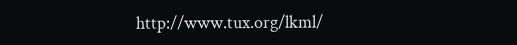http://www.tux.org/lkml/